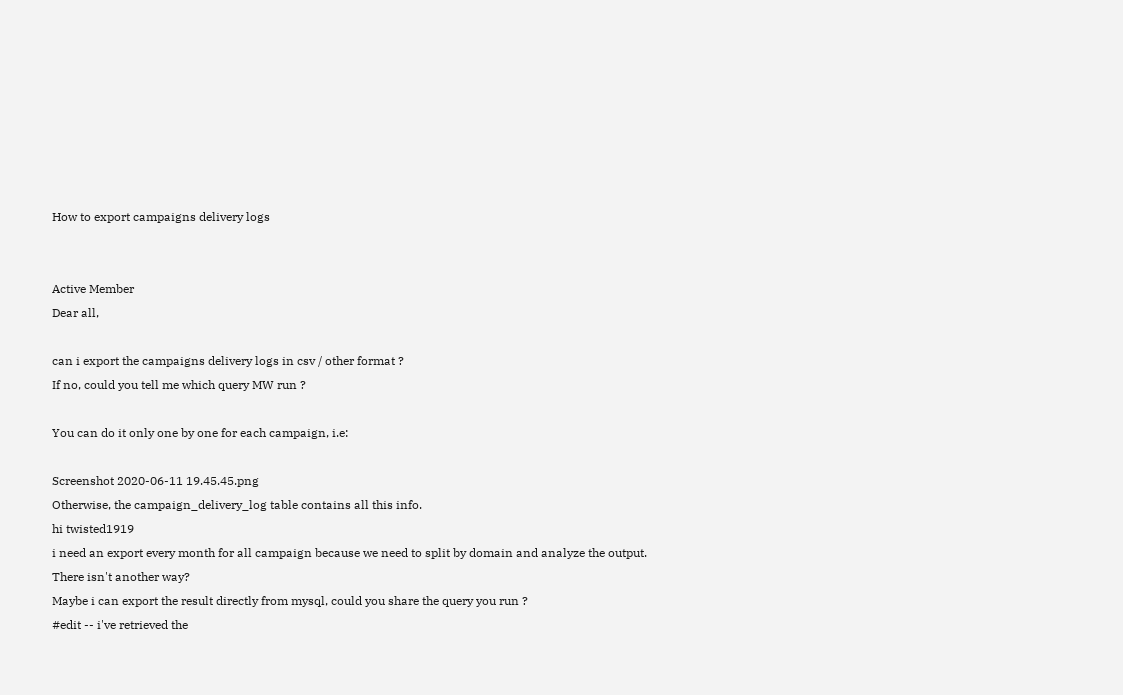How to export campaigns delivery logs


Active Member
Dear all,

can i export the campaigns delivery logs in csv / other format ?
If no, could you tell me which query MW run ?

You can do it only one by one for each campaign, i.e:

Screenshot 2020-06-11 19.45.45.png
Otherwise, the campaign_delivery_log table contains all this info.
hi twisted1919
i need an export every month for all campaign because we need to split by domain and analyze the output.
There isn't another way?
Maybe i can export the result directly from mysql, could you share the query you run ?
#edit -- i've retrieved the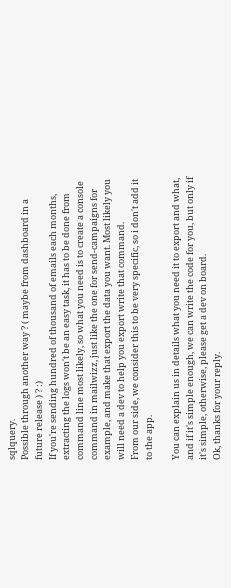sqlquery.
Possible through another way ? ( maybe from dashboard in a future release ) ? :)
If you're sending hundred of thousand of emails each months, extracting the logs won't be an easy task, it has to be done from command line most likely, so what you need is to create a console command in mailwizz, just like the one for send-campaigns for example, and make that export the data you want. Most likely you will need a dev to help you export write that command.
From our side, we consider this to be very specific, so i don't add it to the app.

You can explain us in details what you need it to export and what, and if it's simple enough, we can write the code for you, but only if it's simple, otherwise, please get a dev on board.
Ok, thanks for your reply.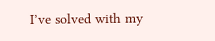I’ve solved with my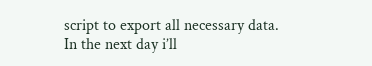script to export all necessary data.
In the next day i’ll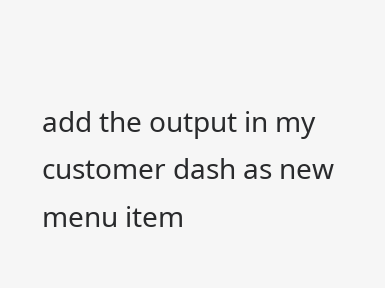add the output in my customer dash as new menu item